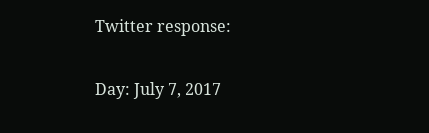Twitter response:

Day: July 7, 2017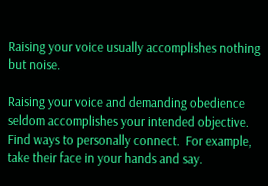Raising your voice usually accomplishes nothing but noise.

Raising your voice and demanding obedience seldom accomplishes your intended objective.  Find ways to personally connect.  For example, take their face in your hands and say.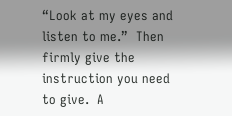“Look at my eyes and listen to me.”  Then firmly give the instruction you need to give.  A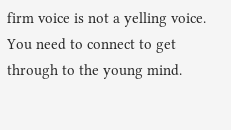firm voice is not a yelling voice.  You need to connect to get through to the young mind.